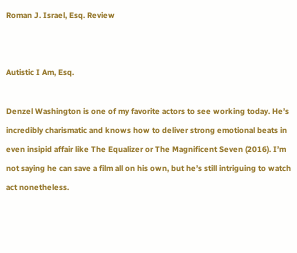Roman J. Israel, Esq. Review


Autistic I Am, Esq.

Denzel Washington is one of my favorite actors to see working today. He’s incredibly charismatic and knows how to deliver strong emotional beats in even insipid affair like The Equalizer or The Magnificent Seven (2016). I’m not saying he can save a film all on his own, but he’s still intriguing to watch act nonetheless.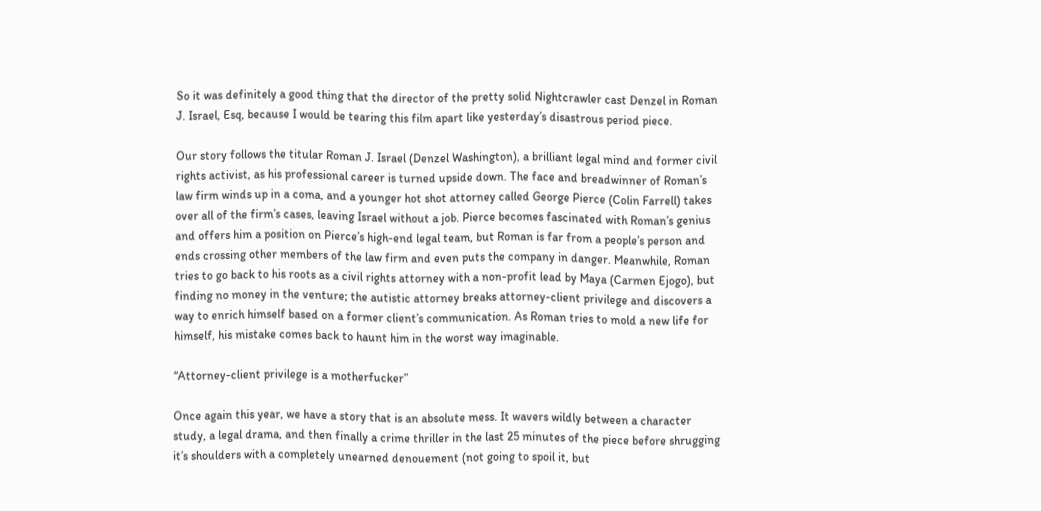So it was definitely a good thing that the director of the pretty solid Nightcrawler cast Denzel in Roman J. Israel, Esq, because I would be tearing this film apart like yesterday’s disastrous period piece.

Our story follows the titular Roman J. Israel (Denzel Washington), a brilliant legal mind and former civil rights activist, as his professional career is turned upside down. The face and breadwinner of Roman’s law firm winds up in a coma, and a younger hot shot attorney called George Pierce (Colin Farrell) takes over all of the firm’s cases, leaving Israel without a job. Pierce becomes fascinated with Roman’s genius and offers him a position on Pierce’s high-end legal team, but Roman is far from a people’s person and ends crossing other members of the law firm and even puts the company in danger. Meanwhile, Roman tries to go back to his roots as a civil rights attorney with a non-profit lead by Maya (Carmen Ejogo), but finding no money in the venture; the autistic attorney breaks attorney-client privilege and discovers a way to enrich himself based on a former client’s communication. As Roman tries to mold a new life for himself, his mistake comes back to haunt him in the worst way imaginable.

“Attorney-client privilege is a motherfucker”

Once again this year, we have a story that is an absolute mess. It wavers wildly between a character study, a legal drama, and then finally a crime thriller in the last 25 minutes of the piece before shrugging it’s shoulders with a completely unearned denouement (not going to spoil it, but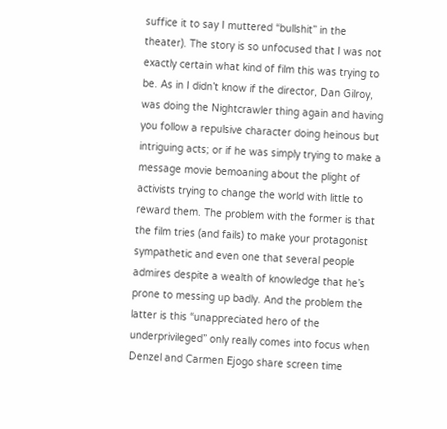suffice it to say I muttered “bullshit” in the theater). The story is so unfocused that I was not exactly certain what kind of film this was trying to be. As in I didn’t know if the director, Dan Gilroy, was doing the Nightcrawler thing again and having you follow a repulsive character doing heinous but intriguing acts; or if he was simply trying to make a message movie bemoaning about the plight of activists trying to change the world with little to reward them. The problem with the former is that the film tries (and fails) to make your protagonist sympathetic and even one that several people admires despite a wealth of knowledge that he’s prone to messing up badly. And the problem the latter is this “unappreciated hero of the underprivileged” only really comes into focus when Denzel and Carmen Ejogo share screen time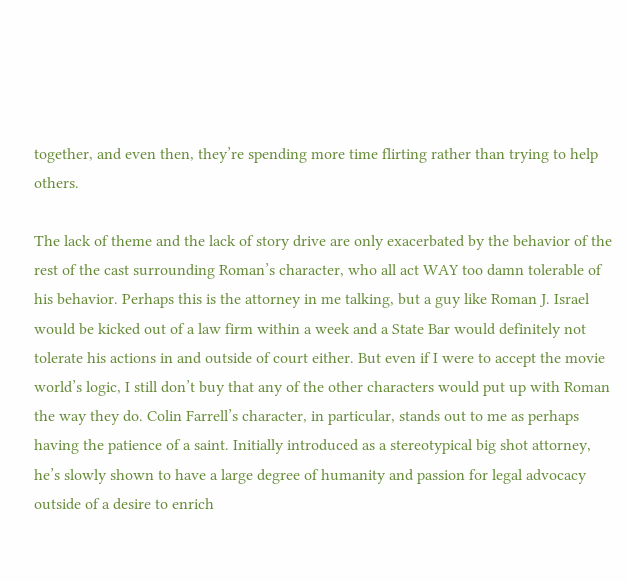together, and even then, they’re spending more time flirting rather than trying to help others.

The lack of theme and the lack of story drive are only exacerbated by the behavior of the rest of the cast surrounding Roman’s character, who all act WAY too damn tolerable of his behavior. Perhaps this is the attorney in me talking, but a guy like Roman J. Israel would be kicked out of a law firm within a week and a State Bar would definitely not tolerate his actions in and outside of court either. But even if I were to accept the movie world’s logic, I still don’t buy that any of the other characters would put up with Roman the way they do. Colin Farrell’s character, in particular, stands out to me as perhaps having the patience of a saint. Initially introduced as a stereotypical big shot attorney, he’s slowly shown to have a large degree of humanity and passion for legal advocacy outside of a desire to enrich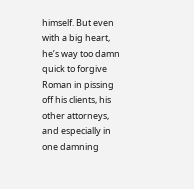himself. But even with a big heart, he’s way too damn quick to forgive Roman in pissing off his clients, his other attorneys, and especially in one damning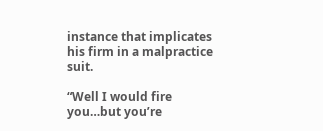instance that implicates his firm in a malpractice suit.

“Well I would fire you…but you’re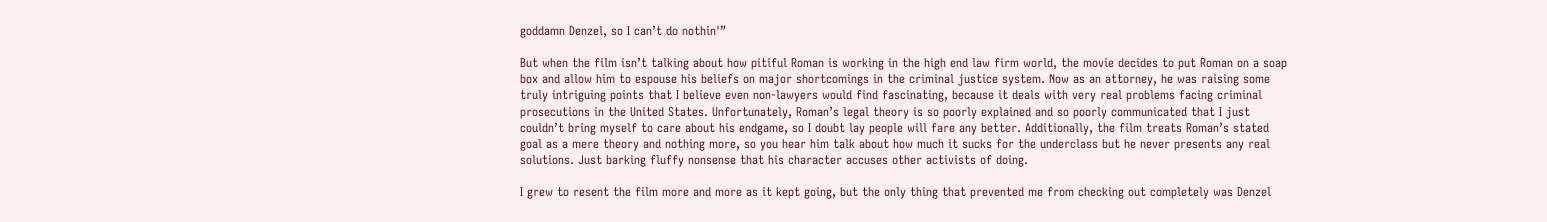goddamn Denzel, so I can’t do nothin'”

But when the film isn’t talking about how pitiful Roman is working in the high end law firm world, the movie decides to put Roman on a soap box and allow him to espouse his beliefs on major shortcomings in the criminal justice system. Now as an attorney, he was raising some truly intriguing points that I believe even non-lawyers would find fascinating, because it deals with very real problems facing criminal prosecutions in the United States. Unfortunately, Roman’s legal theory is so poorly explained and so poorly communicated that I just couldn’t bring myself to care about his endgame, so I doubt lay people will fare any better. Additionally, the film treats Roman’s stated goal as a mere theory and nothing more, so you hear him talk about how much it sucks for the underclass but he never presents any real solutions. Just barking fluffy nonsense that his character accuses other activists of doing.

I grew to resent the film more and more as it kept going, but the only thing that prevented me from checking out completely was Denzel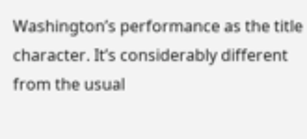Washington’s performance as the title character. It’s considerably different from the usual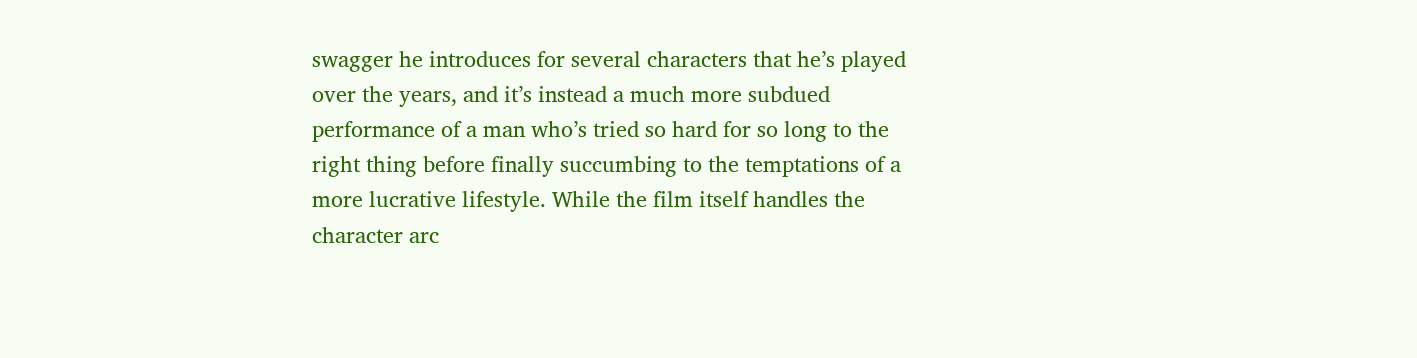swagger he introduces for several characters that he’s played over the years, and it’s instead a much more subdued performance of a man who’s tried so hard for so long to the right thing before finally succumbing to the temptations of a more lucrative lifestyle. While the film itself handles the character arc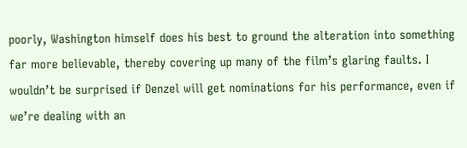poorly, Washington himself does his best to ground the alteration into something far more believable, thereby covering up many of the film’s glaring faults. I wouldn’t be surprised if Denzel will get nominations for his performance, even if we’re dealing with an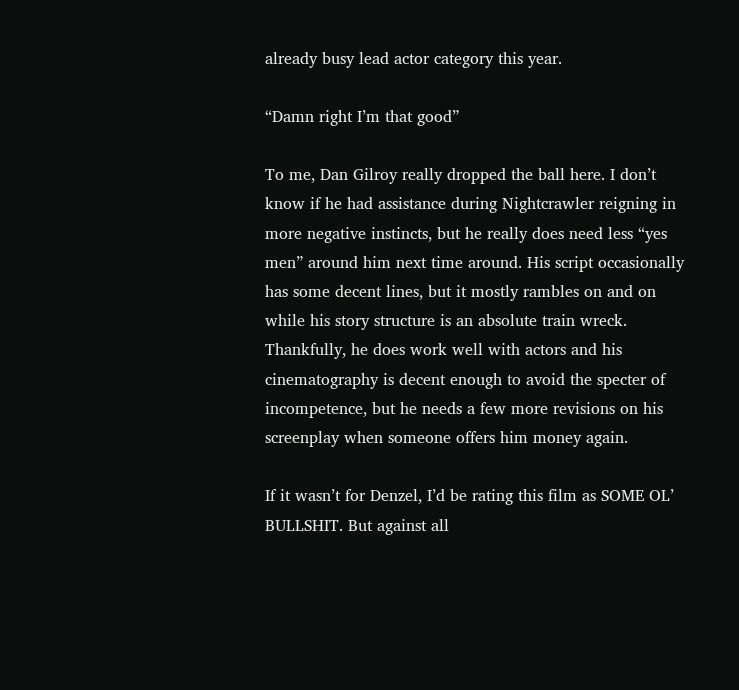already busy lead actor category this year.

“Damn right I’m that good”

To me, Dan Gilroy really dropped the ball here. I don’t know if he had assistance during Nightcrawler reigning in more negative instincts, but he really does need less “yes men” around him next time around. His script occasionally has some decent lines, but it mostly rambles on and on while his story structure is an absolute train wreck.  Thankfully, he does work well with actors and his cinematography is decent enough to avoid the specter of incompetence, but he needs a few more revisions on his screenplay when someone offers him money again.

If it wasn’t for Denzel, I’d be rating this film as SOME OL’ BULLSHIT. But against all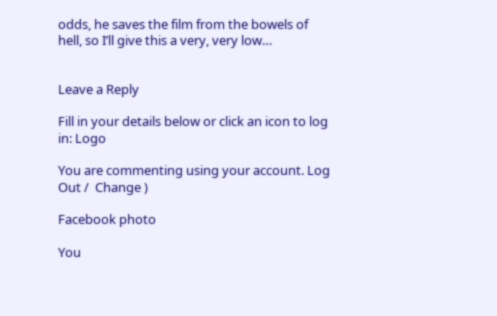odds, he saves the film from the bowels of hell, so I’ll give this a very, very low…


Leave a Reply

Fill in your details below or click an icon to log in: Logo

You are commenting using your account. Log Out /  Change )

Facebook photo

You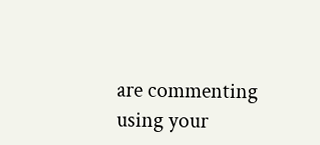are commenting using your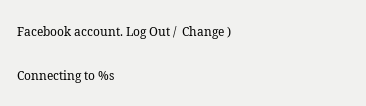Facebook account. Log Out /  Change )

Connecting to %s